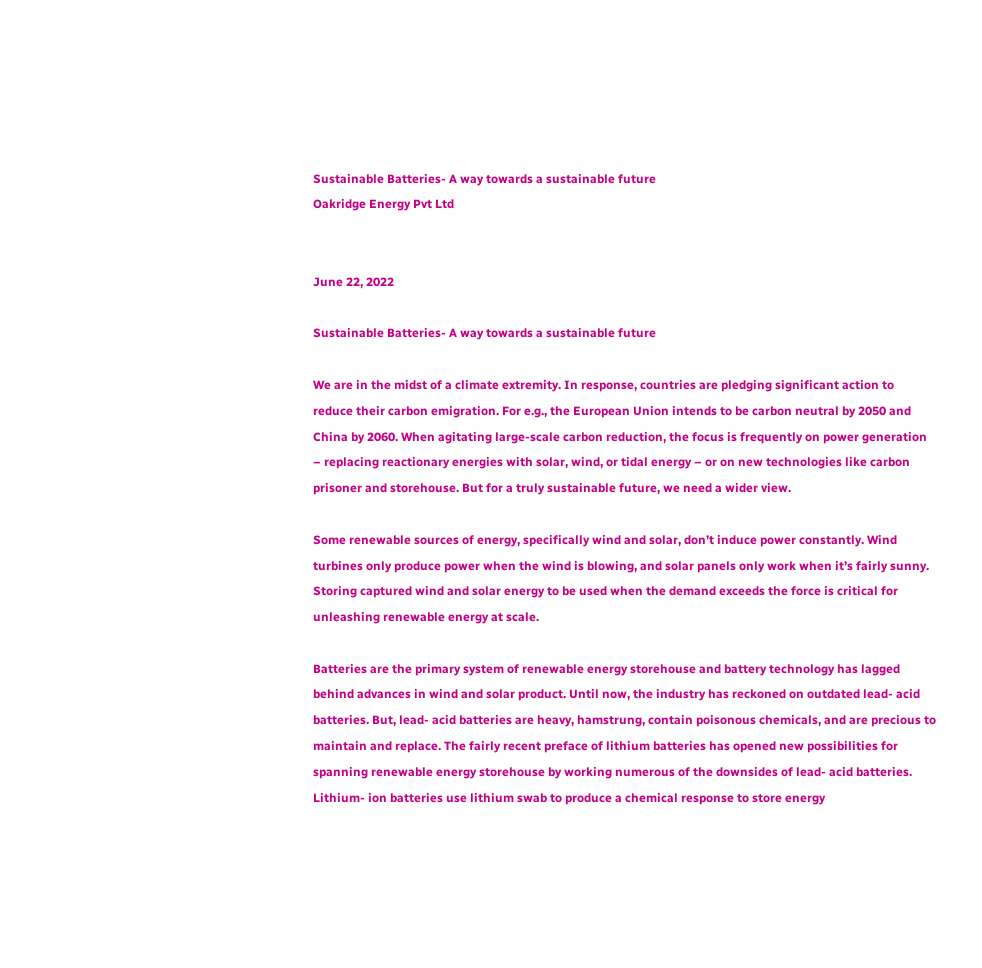Sustainable Batteries- A way towards a sustainable future
Oakridge Energy Pvt Ltd


June 22, 2022

Sustainable Batteries- A way towards a sustainable future

We are in the midst of a climate extremity. In response, countries are pledging significant action to reduce their carbon emigration. For e.g., the European Union intends to be carbon neutral by 2050 and China by 2060. When agitating large-scale carbon reduction, the focus is frequently on power generation – replacing reactionary energies with solar, wind, or tidal energy – or on new technologies like carbon prisoner and storehouse. But for a truly sustainable future, we need a wider view.

Some renewable sources of energy, specifically wind and solar, don’t induce power constantly. Wind turbines only produce power when the wind is blowing, and solar panels only work when it’s fairly sunny. Storing captured wind and solar energy to be used when the demand exceeds the force is critical for unleashing renewable energy at scale.

Batteries are the primary system of renewable energy storehouse and battery technology has lagged behind advances in wind and solar product. Until now, the industry has reckoned on outdated lead- acid batteries. But, lead- acid batteries are heavy, hamstrung, contain poisonous chemicals, and are precious to maintain and replace. The fairly recent preface of lithium batteries has opened new possibilities for spanning renewable energy storehouse by working numerous of the downsides of lead- acid batteries. Lithium- ion batteries use lithium swab to produce a chemical response to store energy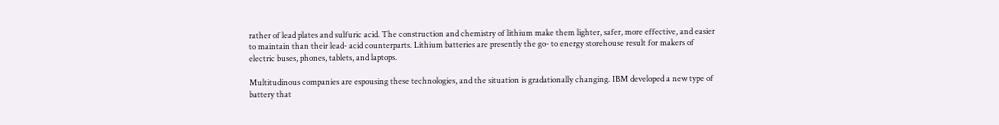rather of lead plates and sulfuric acid. The construction and chemistry of lithium make them lighter, safer, more effective, and easier to maintain than their lead- acid counterparts. Lithium batteries are presently the go- to energy storehouse result for makers of electric buses, phones, tablets, and laptops.

Multitudinous companies are espousing these technologies, and the situation is gradationally changing. IBM developed a new type of battery that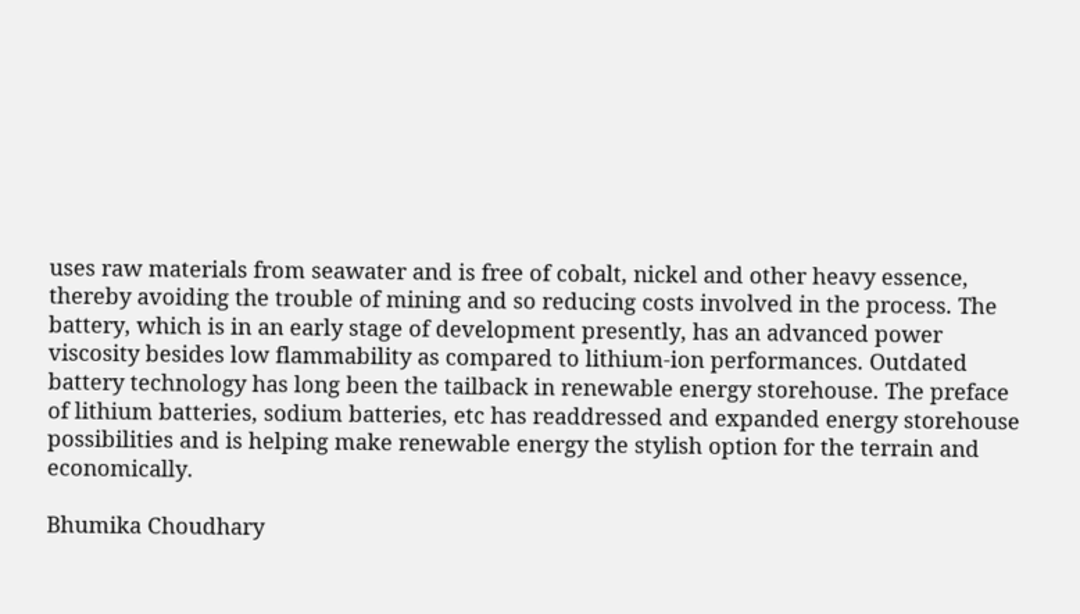uses raw materials from seawater and is free of cobalt, nickel and other heavy essence, thereby avoiding the trouble of mining and so reducing costs involved in the process. The battery, which is in an early stage of development presently, has an advanced power viscosity besides low flammability as compared to lithium-ion performances. Outdated battery technology has long been the tailback in renewable energy storehouse. The preface of lithium batteries, sodium batteries, etc has readdressed and expanded energy storehouse possibilities and is helping make renewable energy the stylish option for the terrain and economically.

Bhumika Choudhary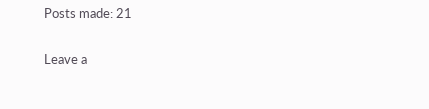Posts made: 21

Leave a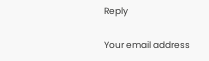Reply

Your email address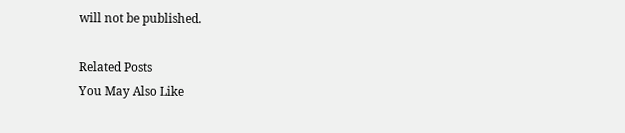will not be published.

Related Posts
You May Also Like